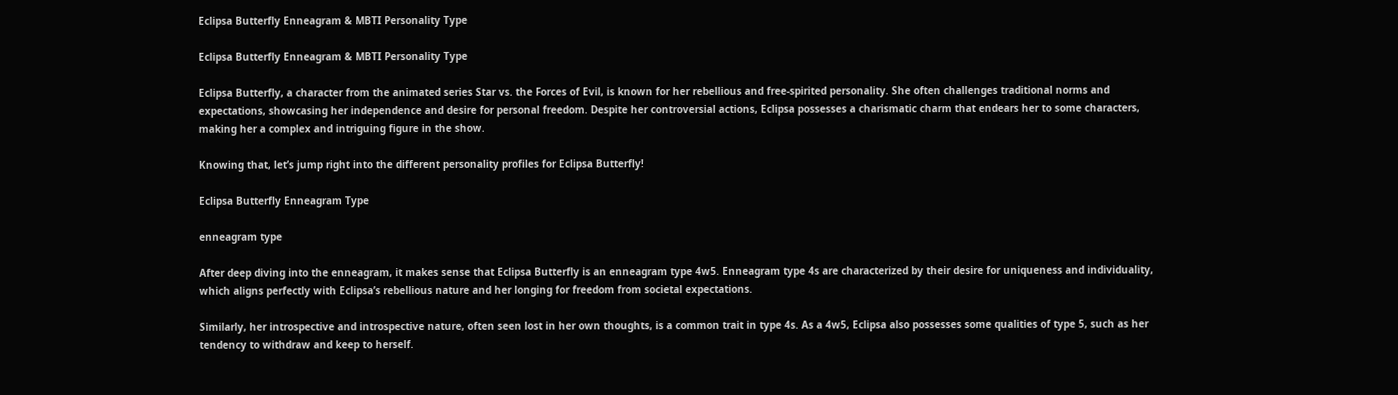Eclipsa Butterfly Enneagram & MBTI Personality Type

Eclipsa Butterfly Enneagram & MBTI Personality Type

Eclipsa Butterfly, a character from the animated series Star vs. the Forces of Evil, is known for her rebellious and free-spirited personality. She often challenges traditional norms and expectations, showcasing her independence and desire for personal freedom. Despite her controversial actions, Eclipsa possesses a charismatic charm that endears her to some characters, making her a complex and intriguing figure in the show.

Knowing that, let’s jump right into the different personality profiles for Eclipsa Butterfly!

Eclipsa Butterfly Enneagram Type

enneagram type

After deep diving into the enneagram, it makes sense that Eclipsa Butterfly is an enneagram type 4w5. Enneagram type 4s are characterized by their desire for uniqueness and individuality, which aligns perfectly with Eclipsa’s rebellious nature and her longing for freedom from societal expectations.

Similarly, her introspective and introspective nature, often seen lost in her own thoughts, is a common trait in type 4s. As a 4w5, Eclipsa also possesses some qualities of type 5, such as her tendency to withdraw and keep to herself.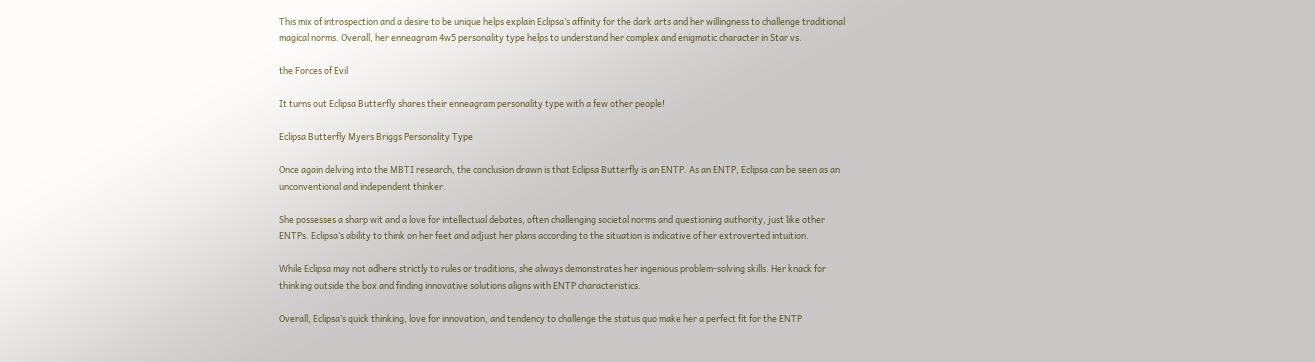This mix of introspection and a desire to be unique helps explain Eclipsa’s affinity for the dark arts and her willingness to challenge traditional magical norms. Overall, her enneagram 4w5 personality type helps to understand her complex and enigmatic character in Star vs.

the Forces of Evil

It turns out Eclipsa Butterfly shares their enneagram personality type with a few other people!

Eclipsa Butterfly Myers Briggs Personality Type

Once again delving into the MBTI research, the conclusion drawn is that Eclipsa Butterfly is an ENTP. As an ENTP, Eclipsa can be seen as an unconventional and independent thinker.

She possesses a sharp wit and a love for intellectual debates, often challenging societal norms and questioning authority, just like other ENTPs. Eclipsa’s ability to think on her feet and adjust her plans according to the situation is indicative of her extroverted intuition.

While Eclipsa may not adhere strictly to rules or traditions, she always demonstrates her ingenious problem-solving skills. Her knack for thinking outside the box and finding innovative solutions aligns with ENTP characteristics.

Overall, Eclipsa’s quick thinking, love for innovation, and tendency to challenge the status quo make her a perfect fit for the ENTP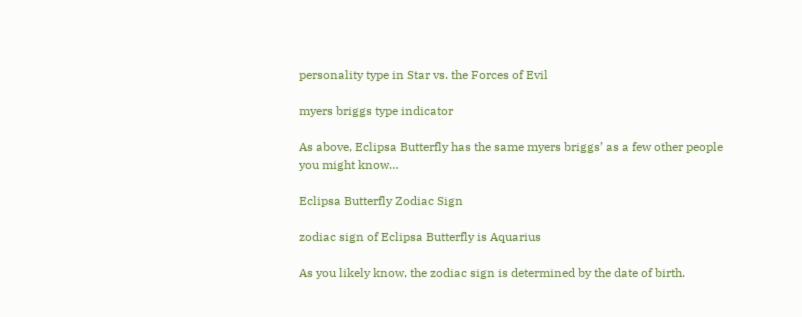personality type in Star vs. the Forces of Evil

myers briggs type indicator

As above, Eclipsa Butterfly has the same myers briggs’ as a few other people you might know…

Eclipsa Butterfly Zodiac Sign

zodiac sign of Eclipsa Butterfly is Aquarius

As you likely know, the zodiac sign is determined by the date of birth.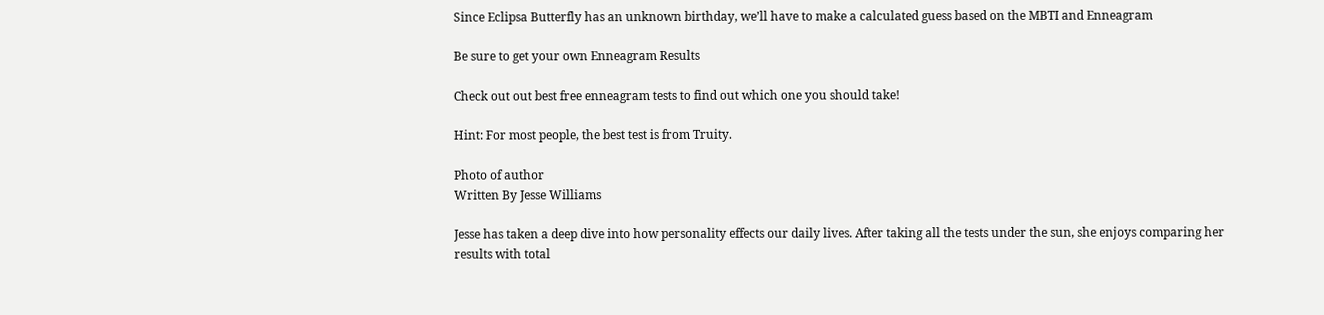Since Eclipsa Butterfly has an unknown birthday, we’ll have to make a calculated guess based on the MBTI and Enneagram

Be sure to get your own Enneagram Results

Check out out best free enneagram tests to find out which one you should take!

Hint: For most people, the best test is from Truity.

Photo of author
Written By Jesse Williams

Jesse has taken a deep dive into how personality effects our daily lives. After taking all the tests under the sun, she enjoys comparing her results with total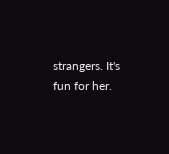strangers. It's fun for her.